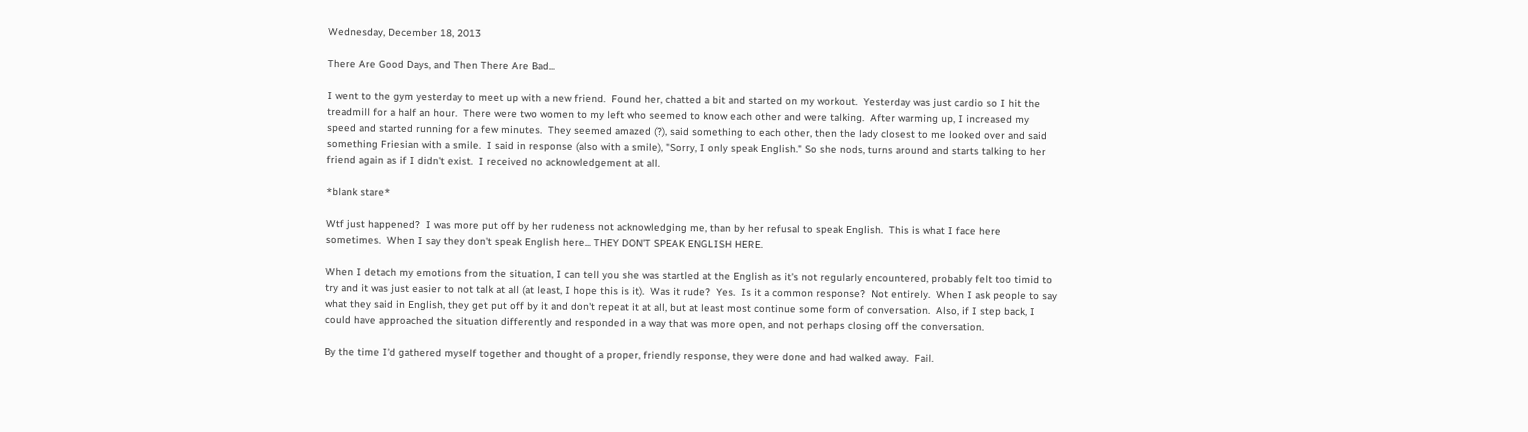Wednesday, December 18, 2013

There Are Good Days, and Then There Are Bad...

I went to the gym yesterday to meet up with a new friend.  Found her, chatted a bit and started on my workout.  Yesterday was just cardio so I hit the treadmill for a half an hour.  There were two women to my left who seemed to know each other and were talking.  After warming up, I increased my speed and started running for a few minutes.  They seemed amazed (?), said something to each other, then the lady closest to me looked over and said something Friesian with a smile.  I said in response (also with a smile), "Sorry, I only speak English." So she nods, turns around and starts talking to her friend again as if I didn't exist.  I received no acknowledgement at all.

*blank stare*

Wtf just happened?  I was more put off by her rudeness not acknowledging me, than by her refusal to speak English.  This is what I face here sometimes.  When I say they don't speak English here... THEY DON'T SPEAK ENGLISH HERE.

When I detach my emotions from the situation, I can tell you she was startled at the English as it's not regularly encountered, probably felt too timid to try and it was just easier to not talk at all (at least, I hope this is it).  Was it rude?  Yes.  Is it a common response?  Not entirely.  When I ask people to say what they said in English, they get put off by it and don't repeat it at all, but at least most continue some form of conversation.  Also, if I step back, I could have approached the situation differently and responded in a way that was more open, and not perhaps closing off the conversation.

By the time I'd gathered myself together and thought of a proper, friendly response, they were done and had walked away.  Fail.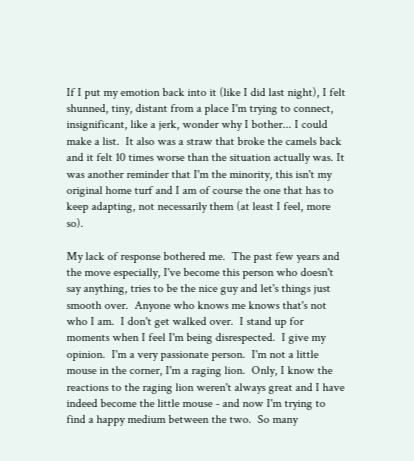If I put my emotion back into it (like I did last night), I felt shunned, tiny, distant from a place I'm trying to connect, insignificant, like a jerk, wonder why I bother... I could make a list.  It also was a straw that broke the camels back and it felt 10 times worse than the situation actually was. It was another reminder that I'm the minority, this isn't my original home turf and I am of course the one that has to keep adapting, not necessarily them (at least I feel, more so).

My lack of response bothered me.  The past few years and the move especially, I've become this person who doesn't say anything, tries to be the nice guy and let's things just smooth over.  Anyone who knows me knows that's not who I am.  I don't get walked over.  I stand up for moments when I feel I'm being disrespected.  I give my opinion.  I'm a very passionate person.  I'm not a little mouse in the corner, I'm a raging lion.  Only, I know the reactions to the raging lion weren't always great and I have indeed become the little mouse - and now I'm trying to find a happy medium between the two.  So many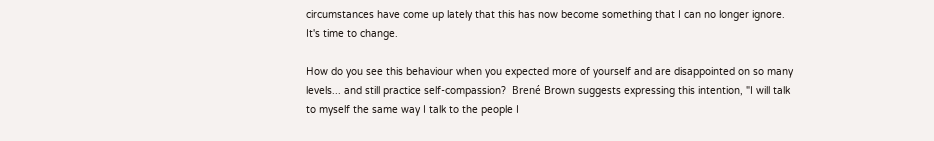circumstances have come up lately that this has now become something that I can no longer ignore.  It's time to change.

How do you see this behaviour when you expected more of yourself and are disappointed on so many levels... and still practice self-compassion?  Brené Brown suggests expressing this intention, "I will talk to myself the same way I talk to the people I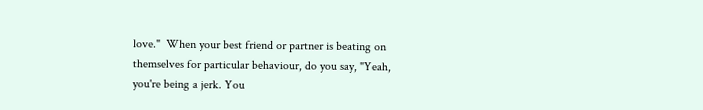love."  When your best friend or partner is beating on themselves for particular behaviour, do you say, "Yeah, you're being a jerk. You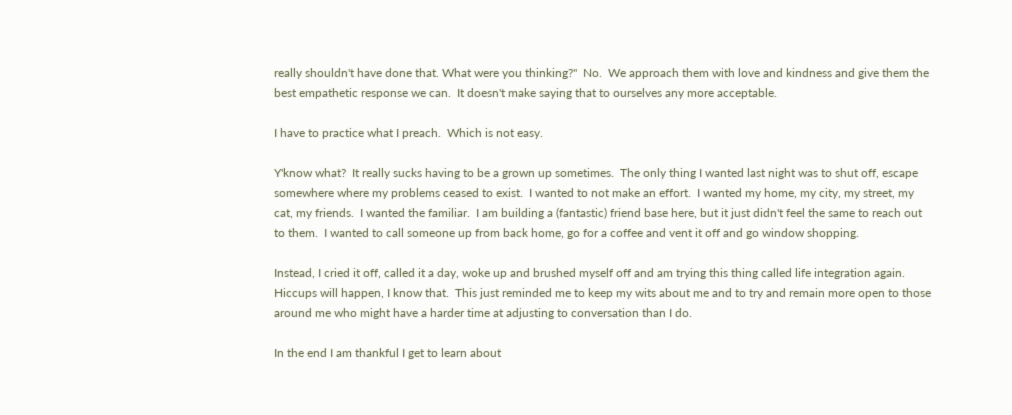really shouldn't have done that. What were you thinking?"  No.  We approach them with love and kindness and give them the best empathetic response we can.  It doesn't make saying that to ourselves any more acceptable.

I have to practice what I preach.  Which is not easy.

Y'know what?  It really sucks having to be a grown up sometimes.  The only thing I wanted last night was to shut off, escape somewhere where my problems ceased to exist.  I wanted to not make an effort.  I wanted my home, my city, my street, my cat, my friends.  I wanted the familiar.  I am building a (fantastic) friend base here, but it just didn't feel the same to reach out to them.  I wanted to call someone up from back home, go for a coffee and vent it off and go window shopping.

Instead, I cried it off, called it a day, woke up and brushed myself off and am trying this thing called life integration again.  Hiccups will happen, I know that.  This just reminded me to keep my wits about me and to try and remain more open to those around me who might have a harder time at adjusting to conversation than I do.

In the end I am thankful I get to learn about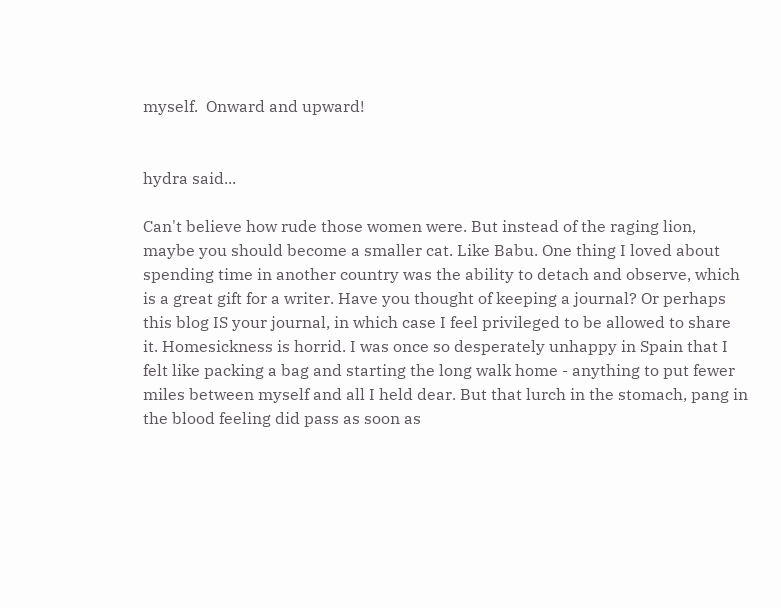myself.  Onward and upward!


hydra said...

Can't believe how rude those women were. But instead of the raging lion, maybe you should become a smaller cat. Like Babu. One thing I loved about spending time in another country was the ability to detach and observe, which is a great gift for a writer. Have you thought of keeping a journal? Or perhaps this blog IS your journal, in which case I feel privileged to be allowed to share it. Homesickness is horrid. I was once so desperately unhappy in Spain that I felt like packing a bag and starting the long walk home - anything to put fewer miles between myself and all I held dear. But that lurch in the stomach, pang in the blood feeling did pass as soon as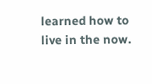learned how to live in the now.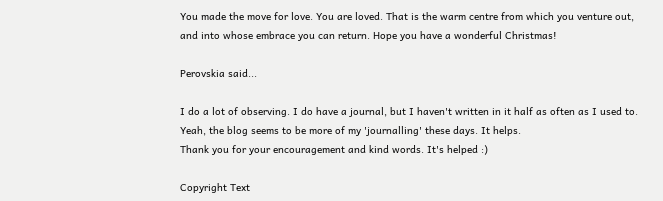You made the move for love. You are loved. That is the warm centre from which you venture out, and into whose embrace you can return. Hope you have a wonderful Christmas!

Perovskia said...

I do a lot of observing. I do have a journal, but I haven't written in it half as often as I used to. Yeah, the blog seems to be more of my 'journalling' these days. It helps.
Thank you for your encouragement and kind words. It's helped :)

Copyright Text